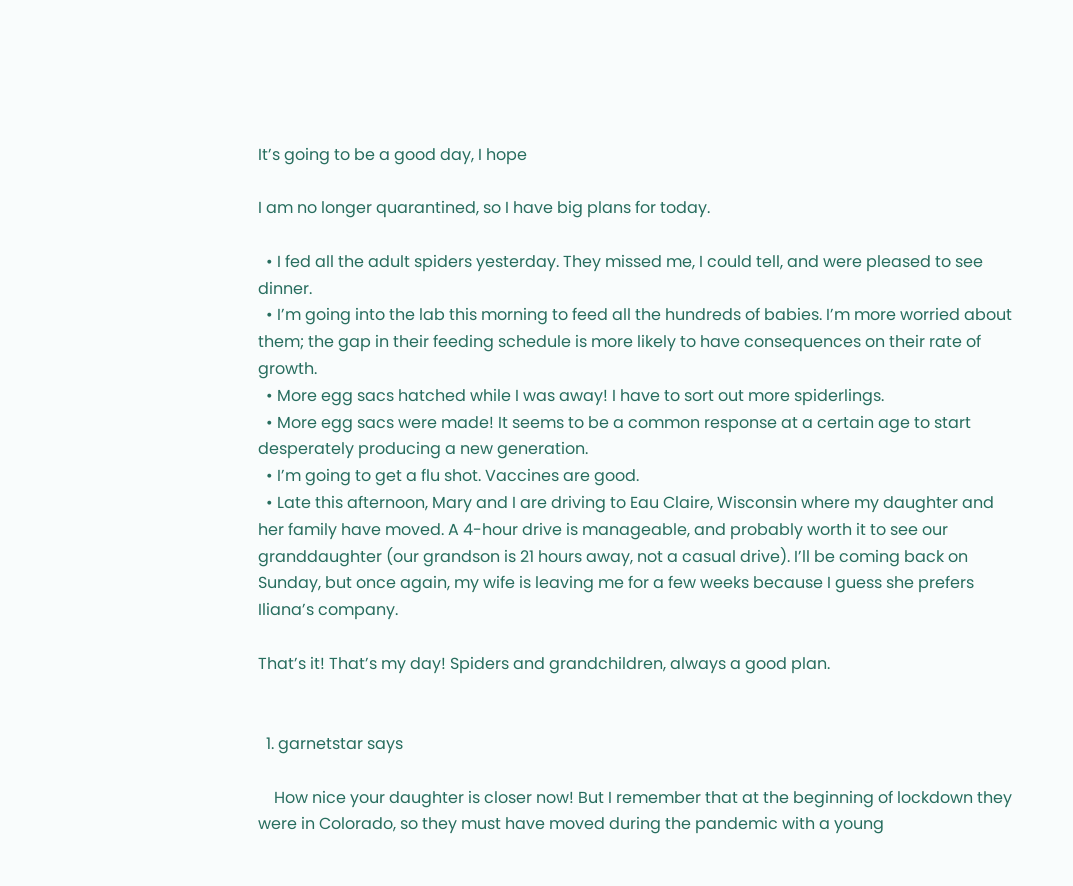It’s going to be a good day, I hope

I am no longer quarantined, so I have big plans for today.

  • I fed all the adult spiders yesterday. They missed me, I could tell, and were pleased to see dinner.
  • I’m going into the lab this morning to feed all the hundreds of babies. I’m more worried about them; the gap in their feeding schedule is more likely to have consequences on their rate of growth.
  • More egg sacs hatched while I was away! I have to sort out more spiderlings.
  • More egg sacs were made! It seems to be a common response at a certain age to start desperately producing a new generation.
  • I’m going to get a flu shot. Vaccines are good.
  • Late this afternoon, Mary and I are driving to Eau Claire, Wisconsin where my daughter and her family have moved. A 4-hour drive is manageable, and probably worth it to see our granddaughter (our grandson is 21 hours away, not a casual drive). I’ll be coming back on Sunday, but once again, my wife is leaving me for a few weeks because I guess she prefers Iliana’s company.

That’s it! That’s my day! Spiders and grandchildren, always a good plan.


  1. garnetstar says

    How nice your daughter is closer now! But I remember that at the beginning of lockdown they were in Colorado, so they must have moved during the pandemic with a young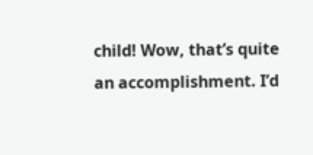child! Wow, that’s quite an accomplishment. I’d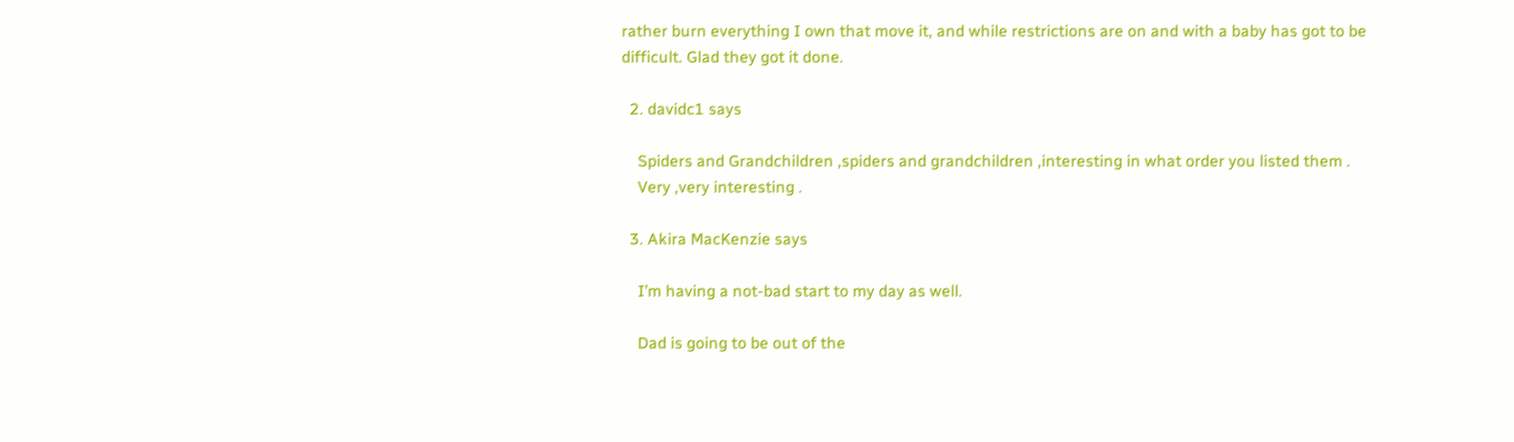rather burn everything I own that move it, and while restrictions are on and with a baby has got to be difficult. Glad they got it done.

  2. davidc1 says

    Spiders and Grandchildren ,spiders and grandchildren ,interesting in what order you listed them .
    Very ,very interesting .

  3. Akira MacKenzie says

    I’m having a not-bad start to my day as well.

    Dad is going to be out of the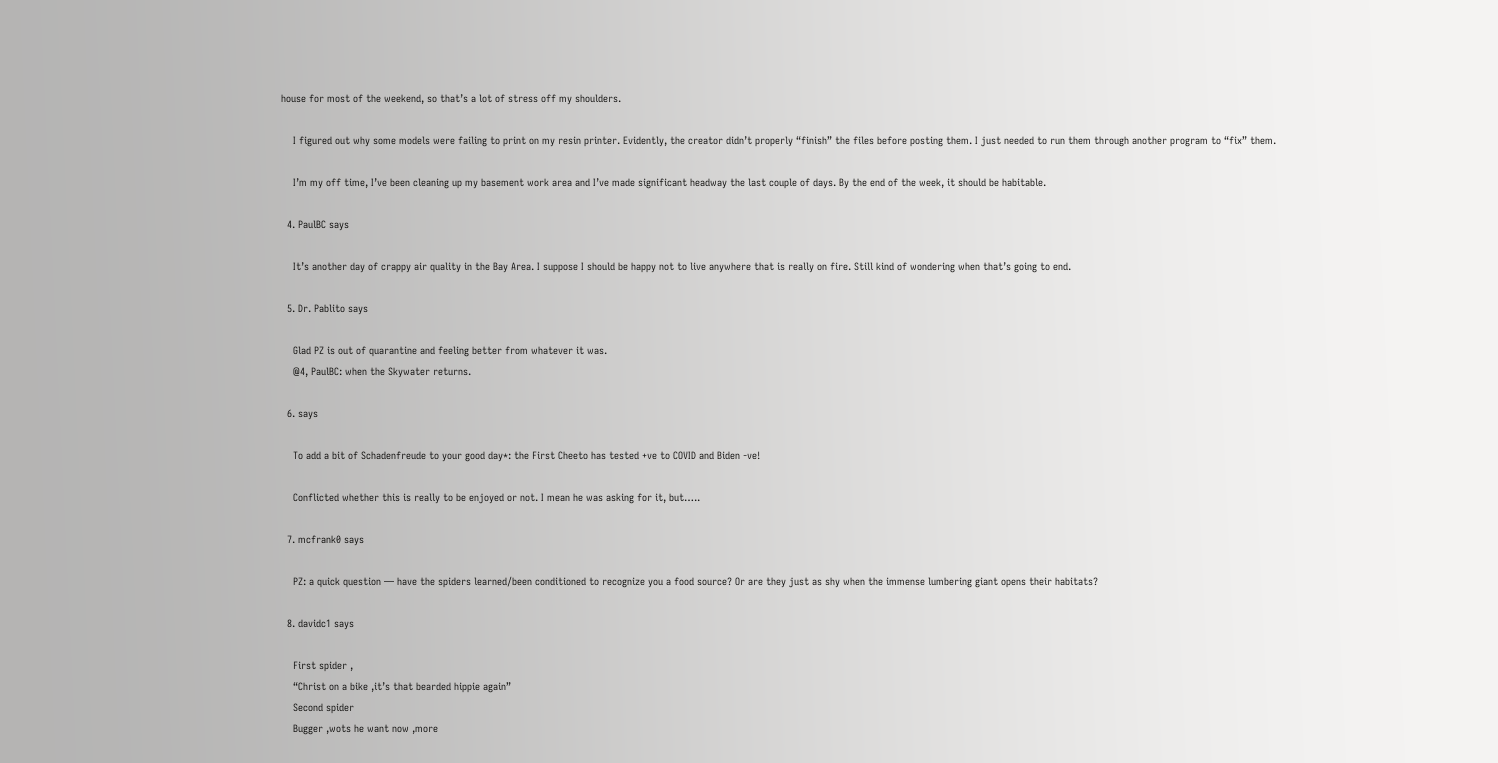house for most of the weekend, so that’s a lot of stress off my shoulders.

    I figured out why some models were failing to print on my resin printer. Evidently, the creator didn’t properly “finish” the files before posting them. I just needed to run them through another program to “fix” them.

    I’m my off time, I’ve been cleaning up my basement work area and I’ve made significant headway the last couple of days. By the end of the week, it should be habitable.

  4. PaulBC says

    It’s another day of crappy air quality in the Bay Area. I suppose I should be happy not to live anywhere that is really on fire. Still kind of wondering when that’s going to end.

  5. Dr. Pablito says

    Glad PZ is out of quarantine and feeling better from whatever it was.
    @4, PaulBC: when the Skywater returns.

  6. says

    To add a bit of Schadenfreude to your good day*: the First Cheeto has tested +ve to COVID and Biden -ve!

    Conflicted whether this is really to be enjoyed or not. I mean he was asking for it, but…..

  7. mcfrank0 says

    PZ: a quick question — have the spiders learned/been conditioned to recognize you a food source? Or are they just as shy when the immense lumbering giant opens their habitats?

  8. davidc1 says

    First spider ,
    “Christ on a bike ,it’s that bearded hippie again”
    Second spider
    Bugger ,wots he want now ,more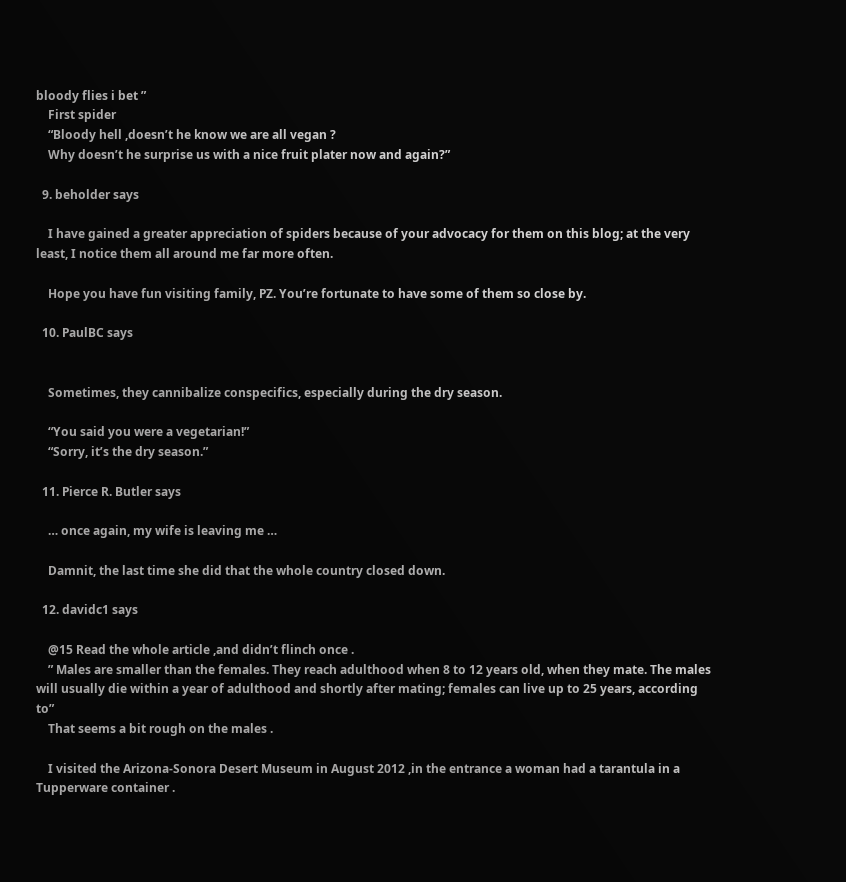bloody flies i bet ”
    First spider
    “Bloody hell ,doesn’t he know we are all vegan ?
    Why doesn’t he surprise us with a nice fruit plater now and again?”

  9. beholder says

    I have gained a greater appreciation of spiders because of your advocacy for them on this blog; at the very least, I notice them all around me far more often.

    Hope you have fun visiting family, PZ. You’re fortunate to have some of them so close by.

  10. PaulBC says


    Sometimes, they cannibalize conspecifics, especially during the dry season.

    “You said you were a vegetarian!”
    “Sorry, it’s the dry season.”

  11. Pierce R. Butler says

    … once again, my wife is leaving me …

    Damnit, the last time she did that the whole country closed down.

  12. davidc1 says

    @15 Read the whole article ,and didn’t flinch once .
    ” Males are smaller than the females. They reach adulthood when 8 to 12 years old, when they mate. The males will usually die within a year of adulthood and shortly after mating; females can live up to 25 years, according to”
    That seems a bit rough on the males .

    I visited the Arizona-Sonora Desert Museum in August 2012 ,in the entrance a woman had a tarantula in a Tupperware container .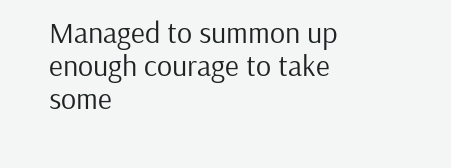Managed to summon up enough courage to take some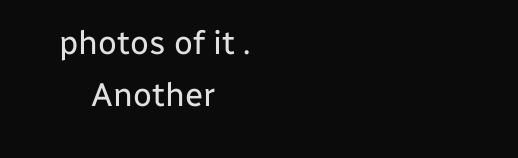photos of it .
    Another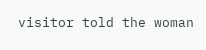visitor told the woman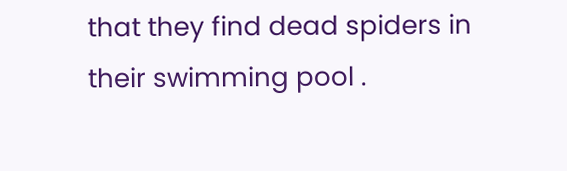that they find dead spiders in their swimming pool .